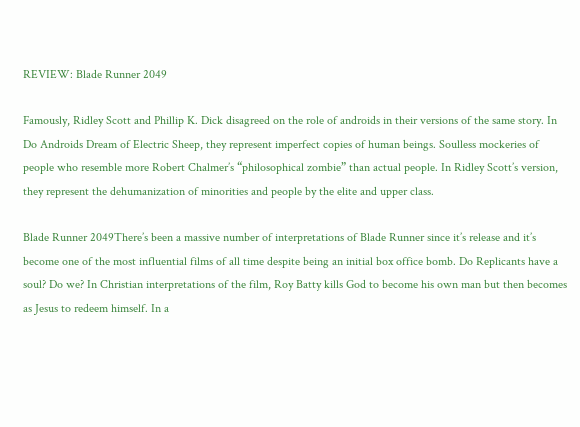REVIEW: Blade Runner 2049

Famously, Ridley Scott and Phillip K. Dick disagreed on the role of androids in their versions of the same story. In Do Androids Dream of Electric Sheep, they represent imperfect copies of human beings. Soulless mockeries of people who resemble more Robert Chalmer’s “philosophical zombie” than actual people. In Ridley Scott’s version, they represent the dehumanization of minorities and people by the elite and upper class.

Blade Runner 2049There’s been a massive number of interpretations of Blade Runner since it’s release and it’s become one of the most influential films of all time despite being an initial box office bomb. Do Replicants have a soul? Do we? In Christian interpretations of the film, Roy Batty kills God to become his own man but then becomes as Jesus to redeem himself. In a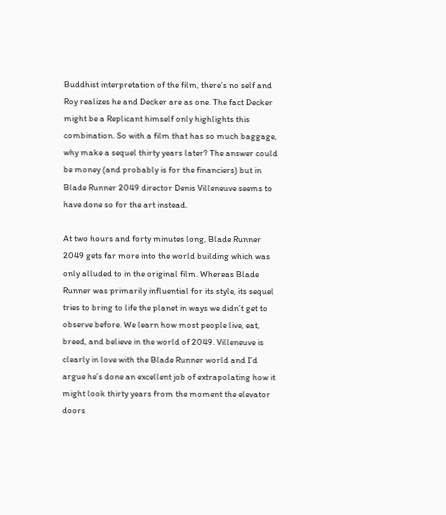Buddhist interpretation of the film, there’s no self and Roy realizes he and Decker are as one. The fact Decker might be a Replicant himself only highlights this combination. So with a film that has so much baggage, why make a sequel thirty years later? The answer could be money (and probably is for the financiers) but in Blade Runner 2049 director Denis Villeneuve seems to have done so for the art instead.

At two hours and forty minutes long, Blade Runner 2049 gets far more into the world building which was only alluded to in the original film. Whereas Blade Runner was primarily influential for its style, its sequel tries to bring to life the planet in ways we didn’t get to observe before. We learn how most people live, eat, breed, and believe in the world of 2049. Villeneuve is clearly in love with the Blade Runner world and I’d argue he’s done an excellent job of extrapolating how it might look thirty years from the moment the elevator doors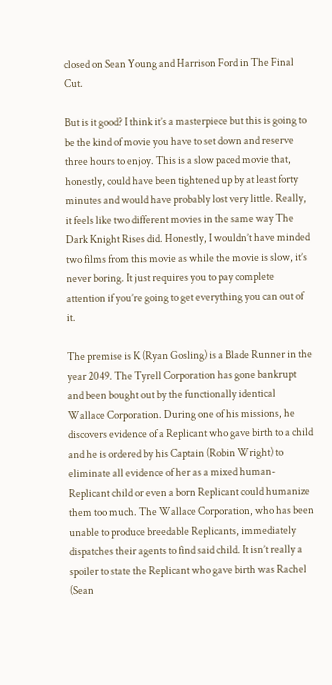closed on Sean Young and Harrison Ford in The Final Cut.

But is it good? I think it’s a masterpiece but this is going to be the kind of movie you have to set down and reserve three hours to enjoy. This is a slow paced movie that, honestly, could have been tightened up by at least forty minutes and would have probably lost very little. Really, it feels like two different movies in the same way The Dark Knight Rises did. Honestly, I wouldn’t have minded two films from this movie as while the movie is slow, it’s never boring. It just requires you to pay complete attention if you’re going to get everything you can out of it.

The premise is K (Ryan Gosling) is a Blade Runner in the year 2049. The Tyrell Corporation has gone bankrupt and been bought out by the functionally identical Wallace Corporation. During one of his missions, he discovers evidence of a Replicant who gave birth to a child and he is ordered by his Captain (Robin Wright) to eliminate all evidence of her as a mixed human-Replicant child or even a born Replicant could humanize them too much. The Wallace Corporation, who has been unable to produce breedable Replicants, immediately dispatches their agents to find said child. It isn’t really a spoiler to state the Replicant who gave birth was Rachel (Sean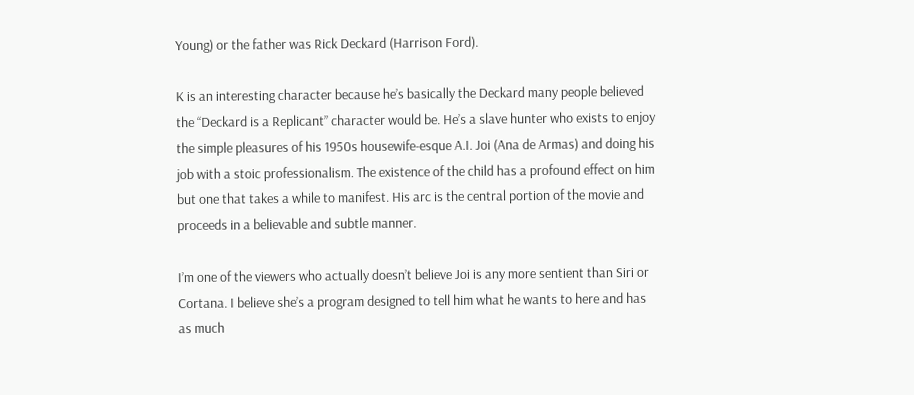Young) or the father was Rick Deckard (Harrison Ford).

K is an interesting character because he’s basically the Deckard many people believed the “Deckard is a Replicant” character would be. He’s a slave hunter who exists to enjoy the simple pleasures of his 1950s housewife-esque A.I. Joi (Ana de Armas) and doing his job with a stoic professionalism. The existence of the child has a profound effect on him but one that takes a while to manifest. His arc is the central portion of the movie and proceeds in a believable and subtle manner.

I’m one of the viewers who actually doesn’t believe Joi is any more sentient than Siri or Cortana. I believe she’s a program designed to tell him what he wants to here and has as much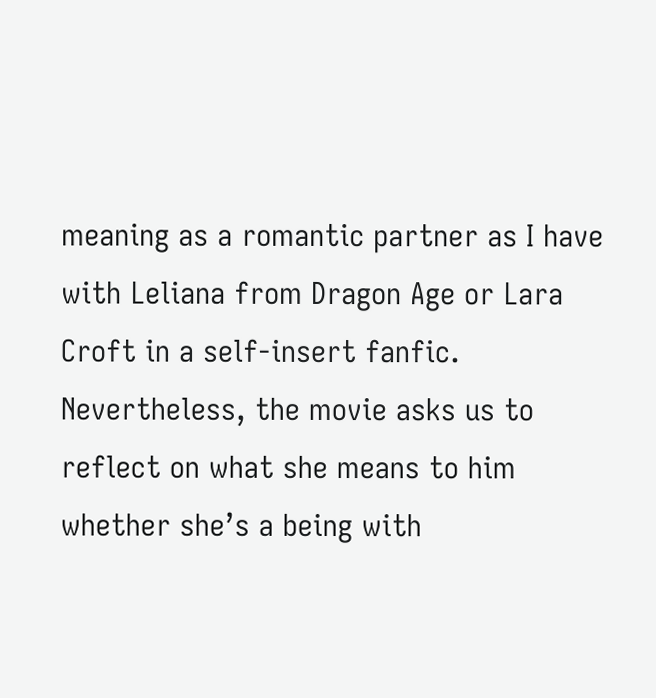meaning as a romantic partner as I have with Leliana from Dragon Age or Lara Croft in a self-insert fanfic. Nevertheless, the movie asks us to reflect on what she means to him whether she’s a being with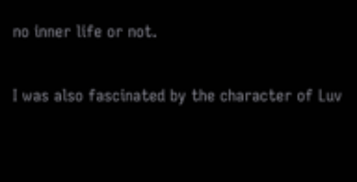no inner life or not.

I was also fascinated by the character of Luv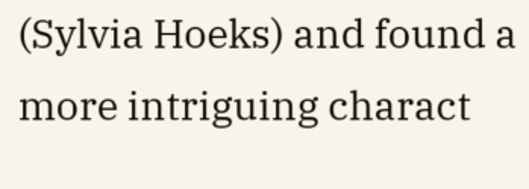(Sylvia Hoeks) and found a more intriguing charact